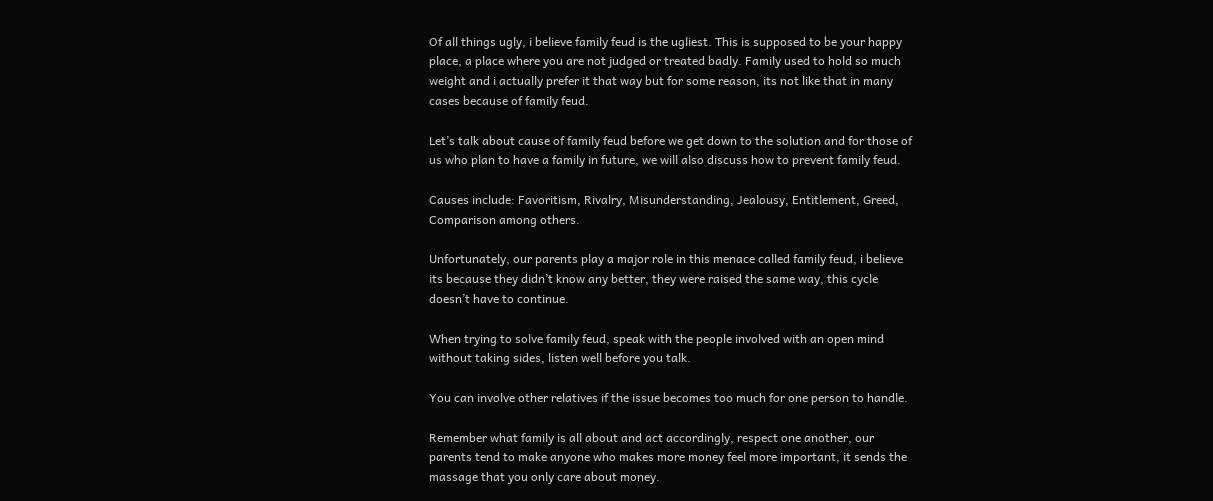Of all things ugly, i believe family feud is the ugliest. This is supposed to be your happy place, a place where you are not judged or treated badly. Family used to hold so much weight and i actually prefer it that way but for some reason, its not like that in many cases because of family feud.

Let’s talk about cause of family feud before we get down to the solution and for those of us who plan to have a family in future, we will also discuss how to prevent family feud.

Causes include: Favoritism, Rivalry, Misunderstanding, Jealousy, Entitlement, Greed, Comparison among others.

Unfortunately, our parents play a major role in this menace called family feud, i believe its because they didn’t know any better, they were raised the same way, this cycle doesn’t have to continue.

When trying to solve family feud, speak with the people involved with an open mind without taking sides, listen well before you talk.

You can involve other relatives if the issue becomes too much for one person to handle.

Remember what family is all about and act accordingly, respect one another, our parents tend to make anyone who makes more money feel more important, it sends the massage that you only care about money.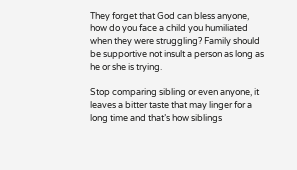They forget that God can bless anyone, how do you face a child you humiliated when they were struggling? Family should be supportive not insult a person as long as he or she is trying.

Stop comparing sibling or even anyone, it leaves a bitter taste that may linger for a long time and that’s how siblings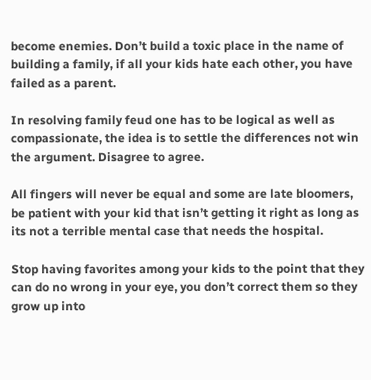become enemies. Don’t build a toxic place in the name of building a family, if all your kids hate each other, you have failed as a parent.

In resolving family feud one has to be logical as well as compassionate, the idea is to settle the differences not win the argument. Disagree to agree.

All fingers will never be equal and some are late bloomers, be patient with your kid that isn’t getting it right as long as its not a terrible mental case that needs the hospital.

Stop having favorites among your kids to the point that they can do no wrong in your eye, you don’t correct them so they grow up into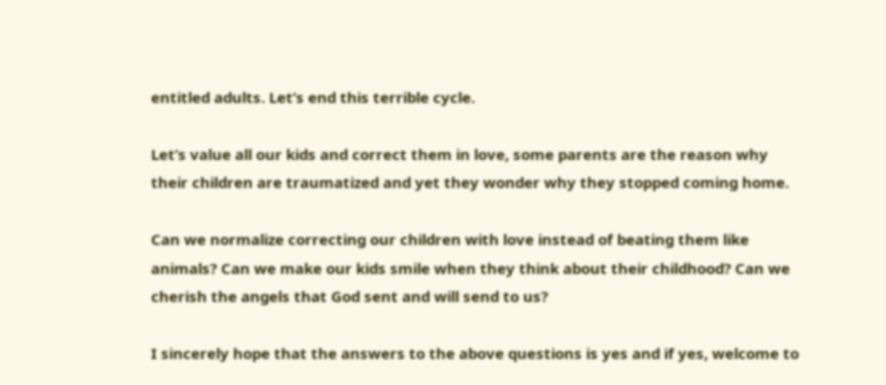entitled adults. Let’s end this terrible cycle.

Let’s value all our kids and correct them in love, some parents are the reason why their children are traumatized and yet they wonder why they stopped coming home.

Can we normalize correcting our children with love instead of beating them like animals? Can we make our kids smile when they think about their childhood? Can we cherish the angels that God sent and will send to us?

I sincerely hope that the answers to the above questions is yes and if yes, welcome to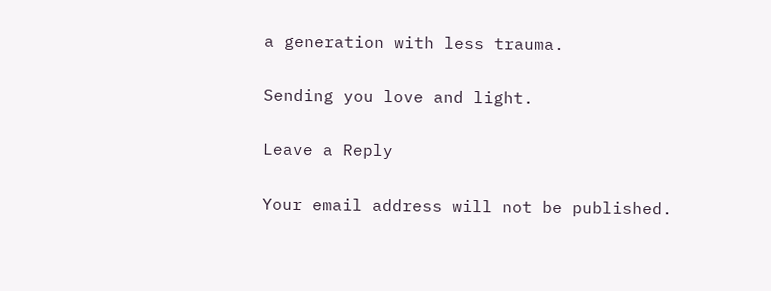a generation with less trauma.

Sending you love and light.

Leave a Reply

Your email address will not be published.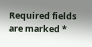Required fields are marked *